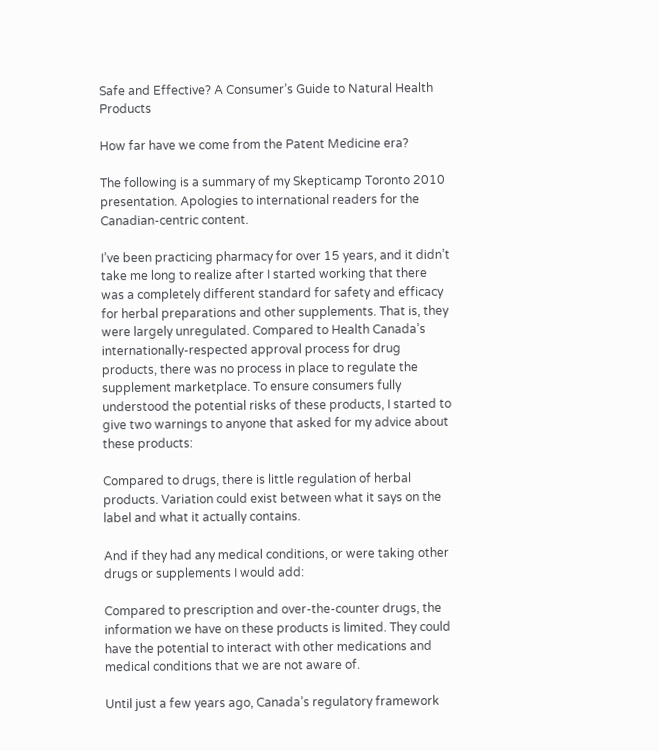Safe and Effective? A Consumer’s Guide to Natural Health Products

How far have we come from the Patent Medicine era?

The following is a summary of my Skepticamp Toronto 2010 presentation. Apologies to international readers for the Canadian-centric content.

I’ve been practicing pharmacy for over 15 years, and it didn’t take me long to realize after I started working that there was a completely different standard for safety and efficacy for herbal preparations and other supplements. That is, they were largely unregulated. Compared to Health Canada’s internationally-respected approval process for drug products, there was no process in place to regulate the supplement marketplace. To ensure consumers fully understood the potential risks of these products, I started to give two warnings to anyone that asked for my advice about these products:

Compared to drugs, there is little regulation of herbal products. Variation could exist between what it says on the label and what it actually contains.

And if they had any medical conditions, or were taking other drugs or supplements I would add:

Compared to prescription and over-the-counter drugs, the information we have on these products is limited. They could have the potential to interact with other medications and medical conditions that we are not aware of.

Until just a few years ago, Canada’s regulatory framework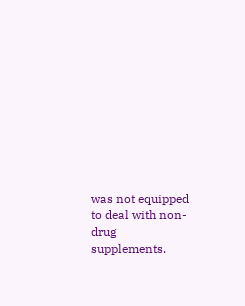was not equipped to deal with non-drug supplements.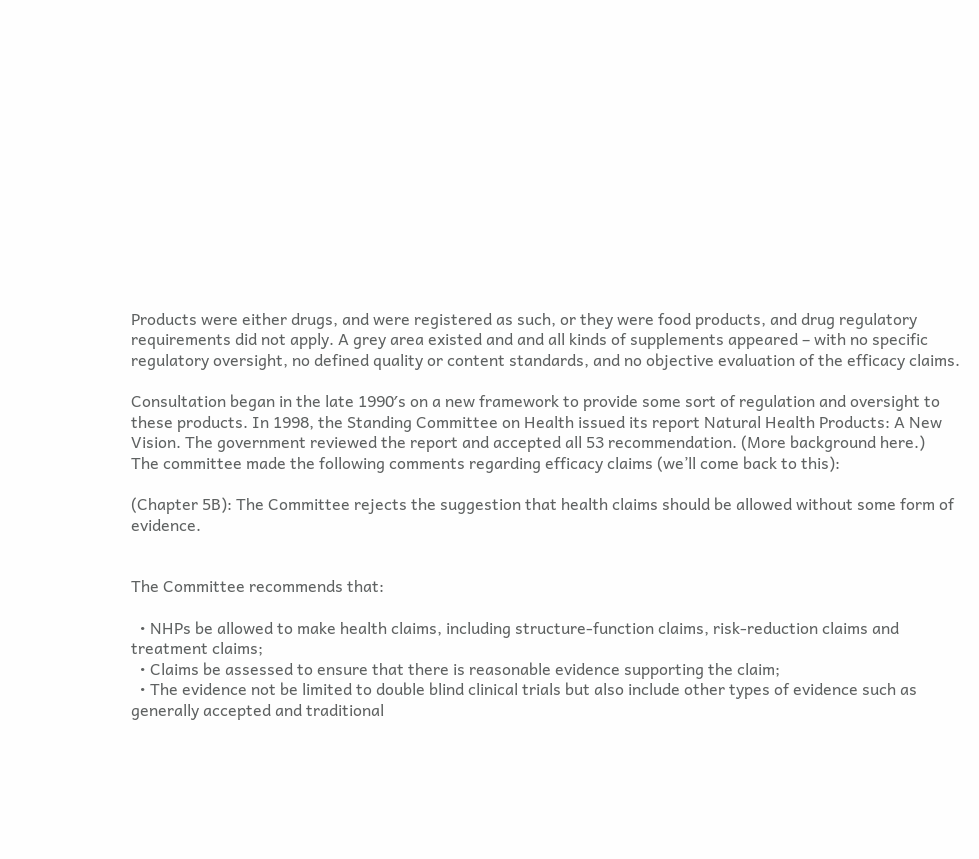Products were either drugs, and were registered as such, or they were food products, and drug regulatory requirements did not apply. A grey area existed and and all kinds of supplements appeared – with no specific regulatory oversight, no defined quality or content standards, and no objective evaluation of the efficacy claims.

Consultation began in the late 1990′s on a new framework to provide some sort of regulation and oversight to these products. In 1998, the Standing Committee on Health issued its report Natural Health Products: A New Vision. The government reviewed the report and accepted all 53 recommendation. (More background here.)  The committee made the following comments regarding efficacy claims (we’ll come back to this):

(Chapter 5B): The Committee rejects the suggestion that health claims should be allowed without some form of evidence.


The Committee recommends that:

  • NHPs be allowed to make health claims, including structure-function claims, risk-reduction claims and treatment claims;
  • Claims be assessed to ensure that there is reasonable evidence supporting the claim;
  • The evidence not be limited to double blind clinical trials but also include other types of evidence such as generally accepted and traditional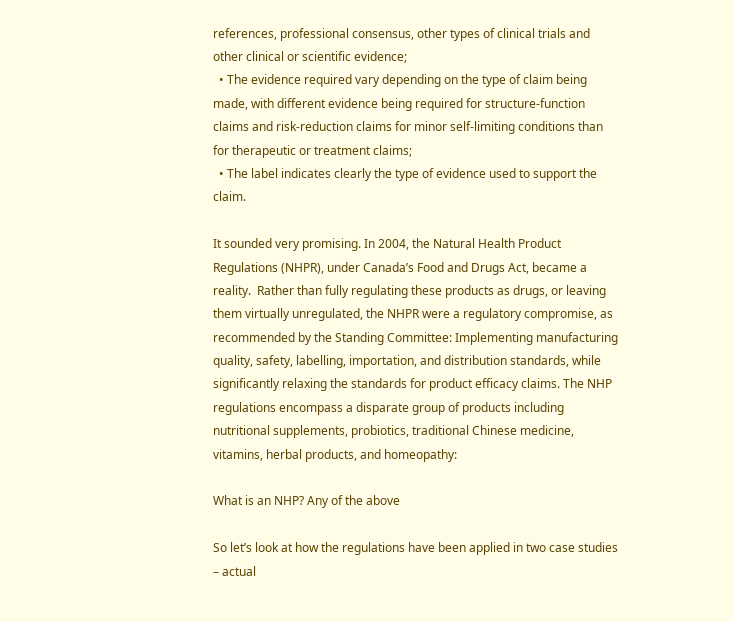references, professional consensus, other types of clinical trials and other clinical or scientific evidence;
  • The evidence required vary depending on the type of claim being made, with different evidence being required for structure-function claims and risk-reduction claims for minor self-limiting conditions than for therapeutic or treatment claims;
  • The label indicates clearly the type of evidence used to support the claim.

It sounded very promising. In 2004, the Natural Health Product Regulations (NHPR), under Canada’s Food and Drugs Act, became a reality.  Rather than fully regulating these products as drugs, or leaving them virtually unregulated, the NHPR were a regulatory compromise, as recommended by the Standing Committee: Implementing manufacturing quality, safety, labelling, importation, and distribution standards, while significantly relaxing the standards for product efficacy claims. The NHP regulations encompass a disparate group of products including nutritional supplements, probiotics, traditional Chinese medicine, vitamins, herbal products, and homeopathy:

What is an NHP? Any of the above

So let’s look at how the regulations have been applied in two case studies – actual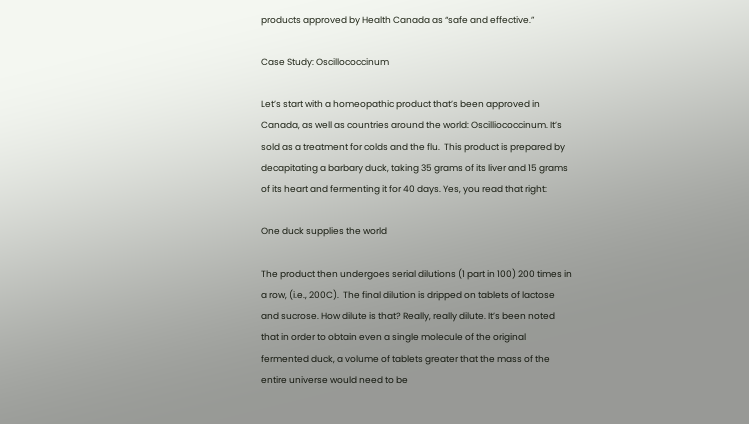products approved by Health Canada as “safe and effective.”

Case Study: Oscillococcinum

Let’s start with a homeopathic product that’s been approved in Canada, as well as countries around the world: Oscilliococcinum. It’s sold as a treatment for colds and the flu.  This product is prepared by decapitating a barbary duck, taking 35 grams of its liver and 15 grams of its heart and fermenting it for 40 days. Yes, you read that right:

One duck supplies the world

The product then undergoes serial dilutions (1 part in 100) 200 times in a row, (i.e., 200C).  The final dilution is dripped on tablets of lactose and sucrose. How dilute is that? Really, really dilute. It’s been noted that in order to obtain even a single molecule of the original fermented duck, a volume of tablets greater that the mass of the entire universe would need to be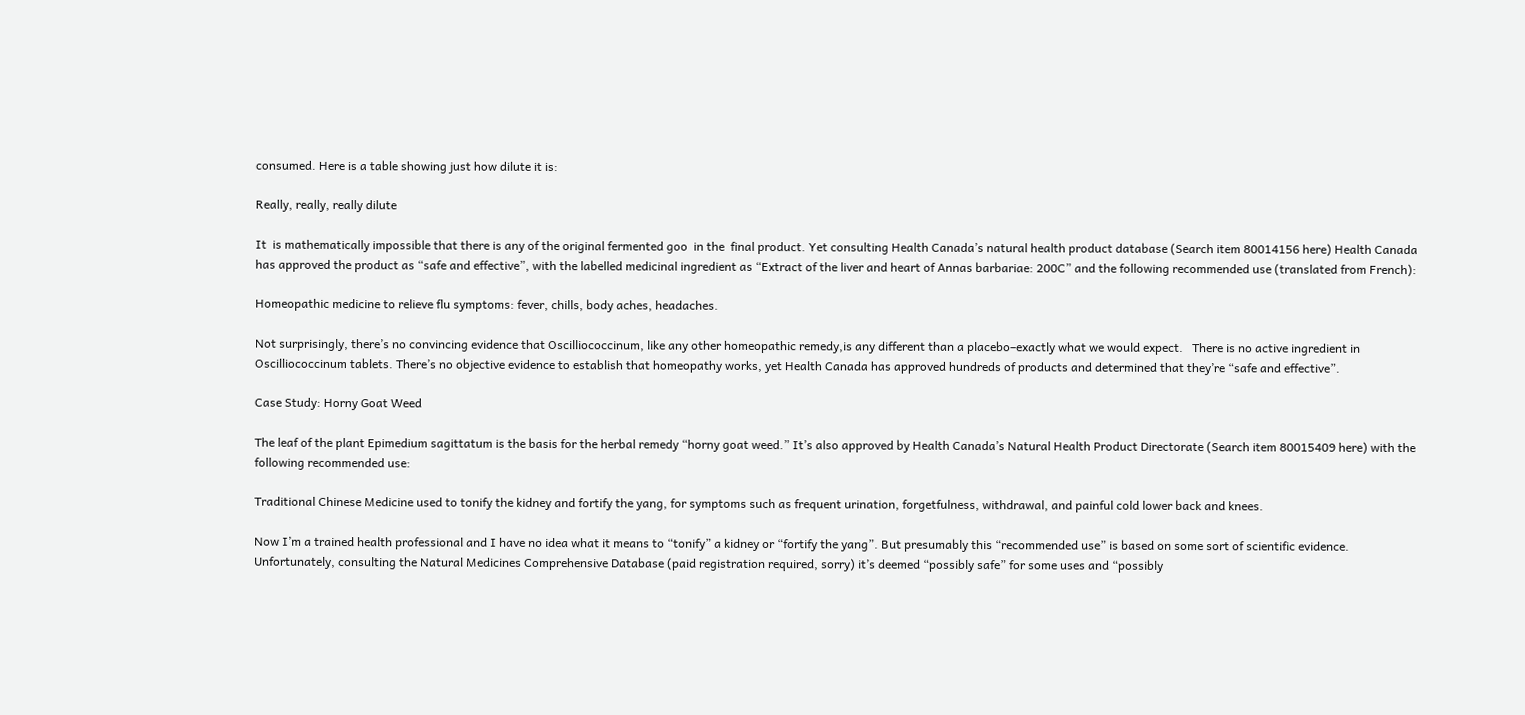consumed. Here is a table showing just how dilute it is:

Really, really, really dilute

It  is mathematically impossible that there is any of the original fermented goo  in the  final product. Yet consulting Health Canada’s natural health product database (Search item 80014156 here) Health Canada has approved the product as “safe and effective”, with the labelled medicinal ingredient as “Extract of the liver and heart of Annas barbariae: 200C” and the following recommended use (translated from French):

Homeopathic medicine to relieve flu symptoms: fever, chills, body aches, headaches.

Not surprisingly, there’s no convincing evidence that Oscilliococcinum, like any other homeopathic remedy,is any different than a placebo–exactly what we would expect.   There is no active ingredient in Oscilliococcinum tablets. There’s no objective evidence to establish that homeopathy works, yet Health Canada has approved hundreds of products and determined that they’re “safe and effective”.

Case Study: Horny Goat Weed

The leaf of the plant Epimedium sagittatum is the basis for the herbal remedy “horny goat weed.” It’s also approved by Health Canada’s Natural Health Product Directorate (Search item 80015409 here) with the following recommended use:

Traditional Chinese Medicine used to tonify the kidney and fortify the yang, for symptoms such as frequent urination, forgetfulness, withdrawal, and painful cold lower back and knees.

Now I’m a trained health professional and I have no idea what it means to “tonify” a kidney or “fortify the yang”. But presumably this “recommended use” is based on some sort of scientific evidence. Unfortunately, consulting the Natural Medicines Comprehensive Database (paid registration required, sorry) it’s deemed “possibly safe” for some uses and “possibly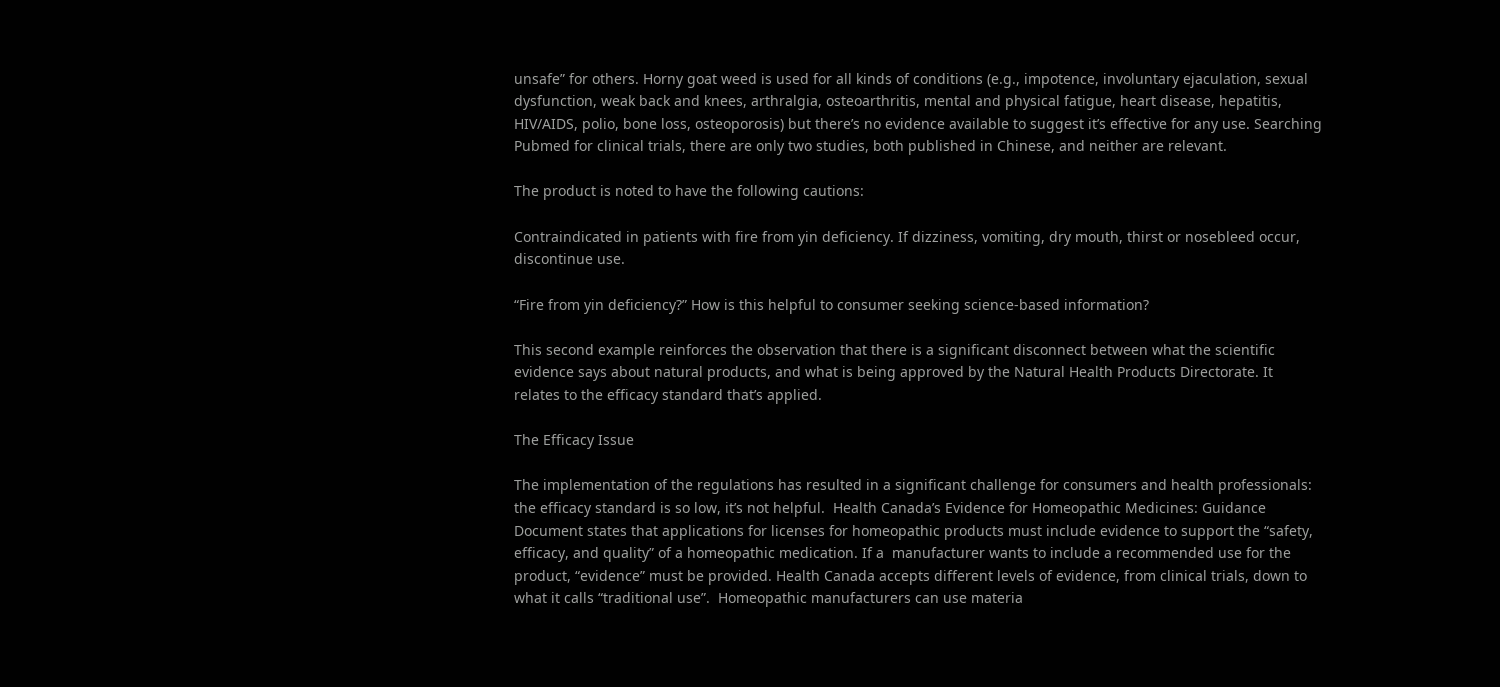unsafe” for others. Horny goat weed is used for all kinds of conditions (e.g., impotence, involuntary ejaculation, sexual dysfunction, weak back and knees, arthralgia, osteoarthritis, mental and physical fatigue, heart disease, hepatitis, HIV/AIDS, polio, bone loss, osteoporosis) but there’s no evidence available to suggest it’s effective for any use. Searching Pubmed for clinical trials, there are only two studies, both published in Chinese, and neither are relevant.

The product is noted to have the following cautions:

Contraindicated in patients with fire from yin deficiency. If dizziness, vomiting, dry mouth, thirst or nosebleed occur, discontinue use.

“Fire from yin deficiency?” How is this helpful to consumer seeking science-based information?

This second example reinforces the observation that there is a significant disconnect between what the scientific evidence says about natural products, and what is being approved by the Natural Health Products Directorate. It relates to the efficacy standard that’s applied.

The Efficacy Issue

The implementation of the regulations has resulted in a significant challenge for consumers and health professionals: the efficacy standard is so low, it’s not helpful.  Health Canada’s Evidence for Homeopathic Medicines: Guidance Document states that applications for licenses for homeopathic products must include evidence to support the “safety, efficacy, and quality” of a homeopathic medication. If a  manufacturer wants to include a recommended use for the product, “evidence” must be provided. Health Canada accepts different levels of evidence, from clinical trials, down to what it calls “traditional use”.  Homeopathic manufacturers can use materia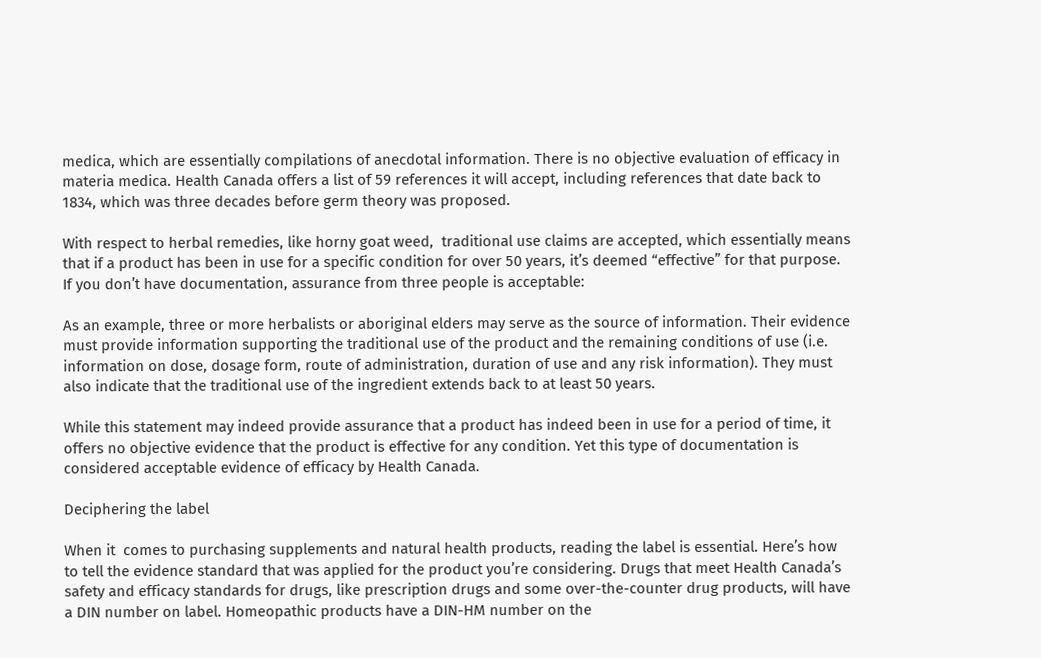medica, which are essentially compilations of anecdotal information. There is no objective evaluation of efficacy in materia medica. Health Canada offers a list of 59 references it will accept, including references that date back to 1834, which was three decades before germ theory was proposed.

With respect to herbal remedies, like horny goat weed,  traditional use claims are accepted, which essentially means that if a product has been in use for a specific condition for over 50 years, it’s deemed “effective” for that purpose.  If you don’t have documentation, assurance from three people is acceptable:

As an example, three or more herbalists or aboriginal elders may serve as the source of information. Their evidence must provide information supporting the traditional use of the product and the remaining conditions of use (i.e. information on dose, dosage form, route of administration, duration of use and any risk information). They must also indicate that the traditional use of the ingredient extends back to at least 50 years.

While this statement may indeed provide assurance that a product has indeed been in use for a period of time, it offers no objective evidence that the product is effective for any condition. Yet this type of documentation is considered acceptable evidence of efficacy by Health Canada.

Deciphering the label

When it  comes to purchasing supplements and natural health products, reading the label is essential. Here’s how to tell the evidence standard that was applied for the product you’re considering. Drugs that meet Health Canada’s safety and efficacy standards for drugs, like prescription drugs and some over-the-counter drug products, will have a DIN number on label. Homeopathic products have a DIN-HM number on the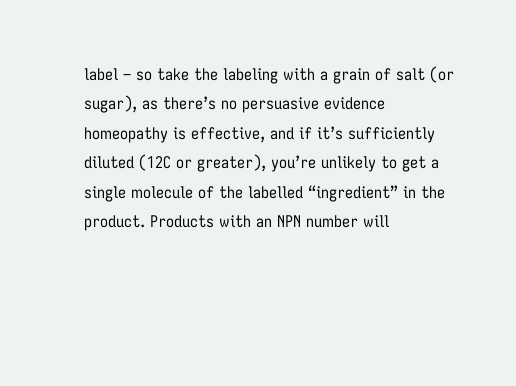label – so take the labeling with a grain of salt (or sugar), as there’s no persuasive evidence homeopathy is effective, and if it’s sufficiently diluted (12C or greater), you’re unlikely to get a single molecule of the labelled “ingredient” in the product. Products with an NPN number will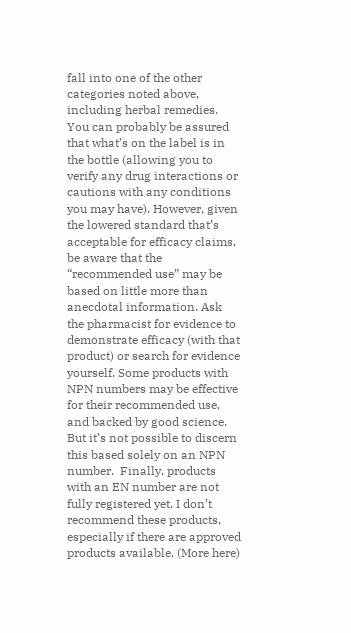fall into one of the other categories noted above, including herbal remedies. You can probably be assured that what’s on the label is in the bottle (allowing you to verify any drug interactions or cautions with any conditions you may have). However, given the lowered standard that’s acceptable for efficacy claims, be aware that the “recommended use” may be based on little more than anecdotal information. Ask the pharmacist for evidence to demonstrate efficacy (with that product) or search for evidence yourself. Some products with NPN numbers may be effective for their recommended use, and backed by good science. But it’s not possible to discern this based solely on an NPN number.  Finally, products with an EN number are not fully registered yet. I don’t recommend these products, especially if there are approved products available. (More here)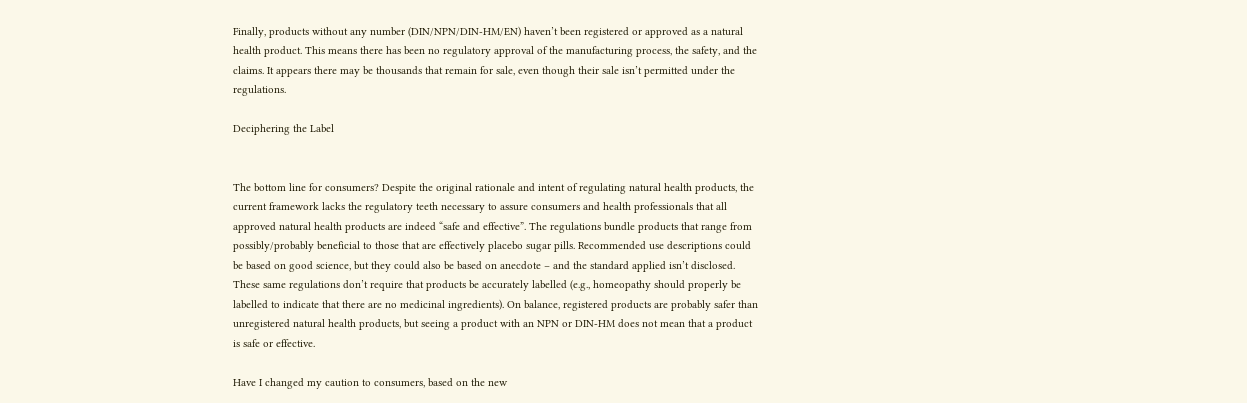Finally, products without any number (DIN/NPN/DIN-HM/EN) haven’t been registered or approved as a natural health product. This means there has been no regulatory approval of the manufacturing process, the safety, and the claims. It appears there may be thousands that remain for sale, even though their sale isn’t permitted under the regulations.

Deciphering the Label


The bottom line for consumers? Despite the original rationale and intent of regulating natural health products, the current framework lacks the regulatory teeth necessary to assure consumers and health professionals that all approved natural health products are indeed “safe and effective”. The regulations bundle products that range from possibly/probably beneficial to those that are effectively placebo sugar pills. Recommended use descriptions could be based on good science, but they could also be based on anecdote – and the standard applied isn’t disclosed. These same regulations don’t require that products be accurately labelled (e.g., homeopathy should properly be labelled to indicate that there are no medicinal ingredients). On balance, registered products are probably safer than unregistered natural health products, but seeing a product with an NPN or DIN-HM does not mean that a product is safe or effective.

Have I changed my caution to consumers, based on the new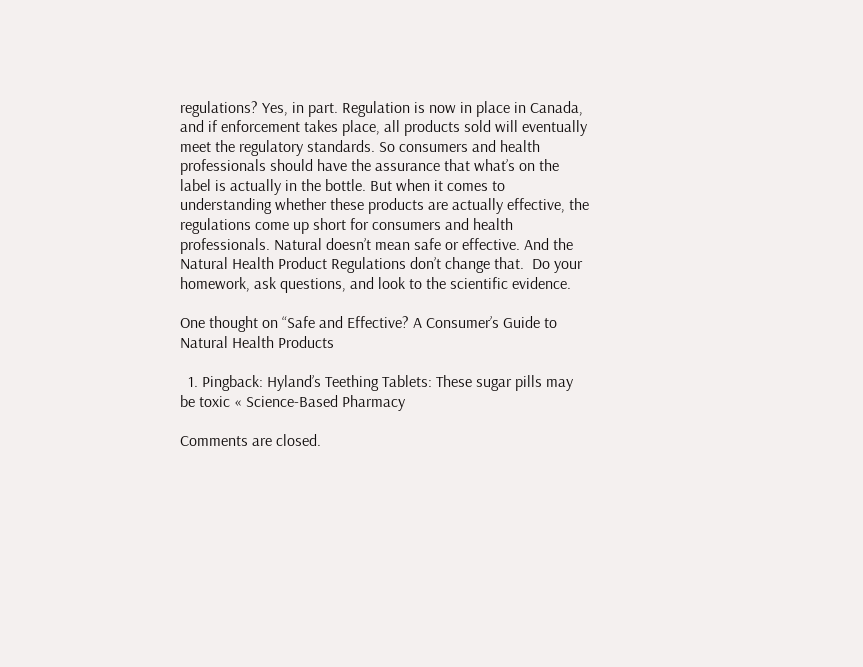regulations? Yes, in part. Regulation is now in place in Canada, and if enforcement takes place, all products sold will eventually meet the regulatory standards. So consumers and health professionals should have the assurance that what’s on the label is actually in the bottle. But when it comes to understanding whether these products are actually effective, the regulations come up short for consumers and health professionals. Natural doesn’t mean safe or effective. And the Natural Health Product Regulations don’t change that.  Do your homework, ask questions, and look to the scientific evidence.

One thought on “Safe and Effective? A Consumer’s Guide to Natural Health Products

  1. Pingback: Hyland’s Teething Tablets: These sugar pills may be toxic « Science-Based Pharmacy

Comments are closed.